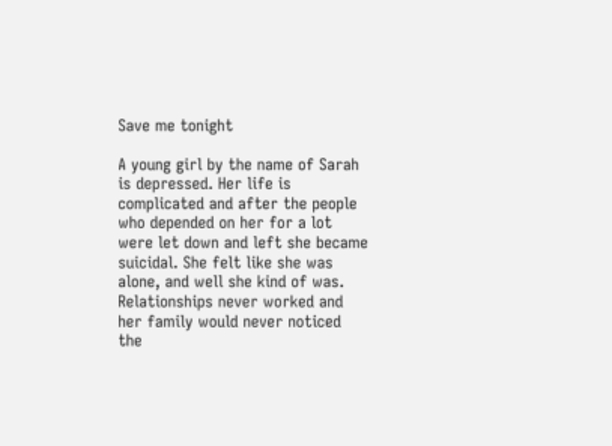Save me tonight

A young girl by the name of Sarah is depressed. Her life is complicated and after the people who depended on her for a lot were let down and left she became suicidal. She felt like she was alone, and well she kind of was. Relationships never worked and her family would never noticed the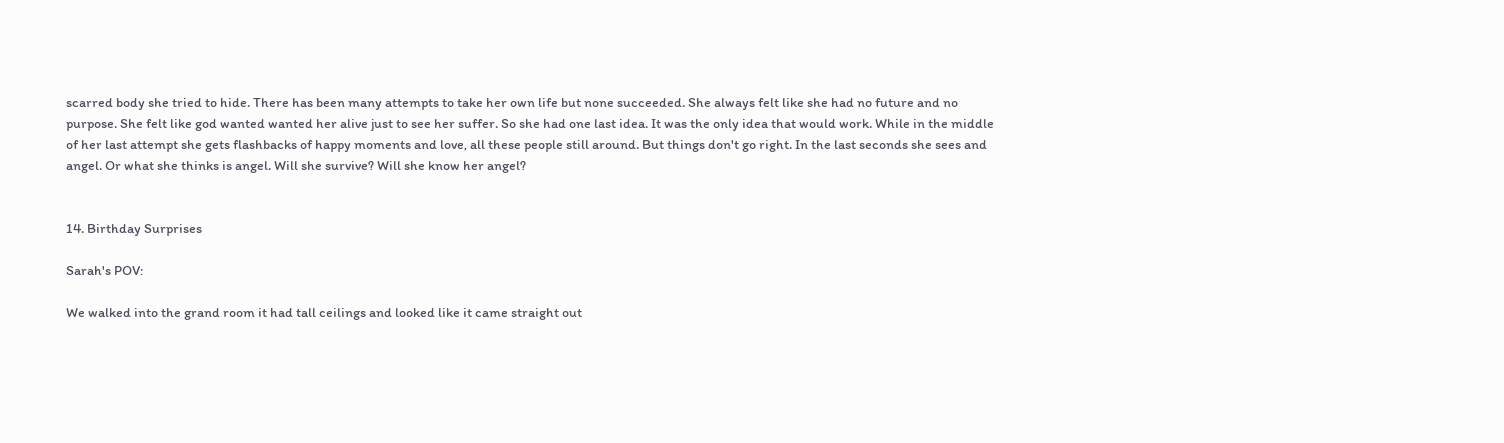scarred body she tried to hide. There has been many attempts to take her own life but none succeeded. She always felt like she had no future and no purpose. She felt like god wanted wanted her alive just to see her suffer. So she had one last idea. It was the only idea that would work. While in the middle of her last attempt she gets flashbacks of happy moments and love, all these people still around. But things don't go right. In the last seconds she sees and angel. Or what she thinks is angel. Will she survive? Will she know her angel?


14. Birthday Surprises

Sarah's POV:

We walked into the grand room it had tall ceilings and looked like it came straight out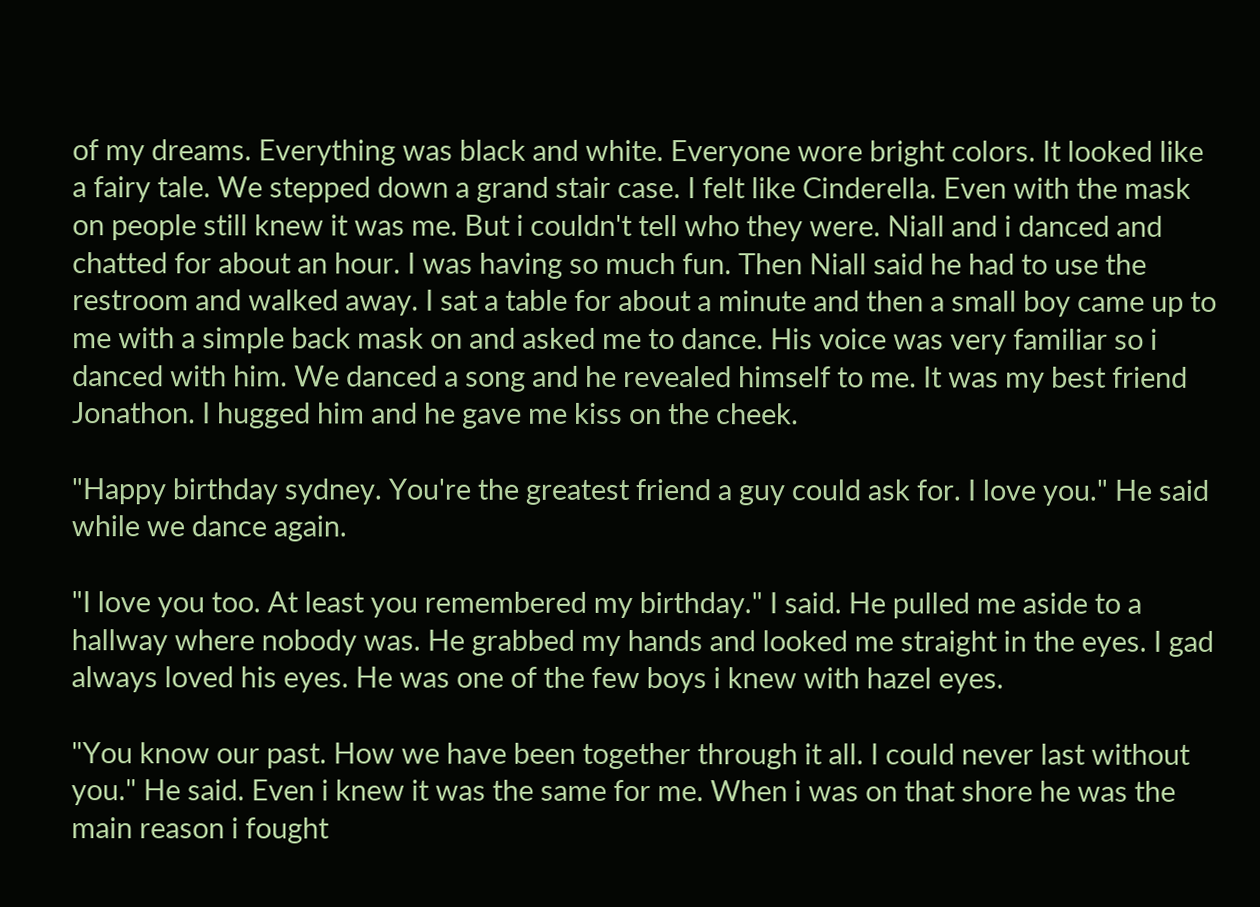of my dreams. Everything was black and white. Everyone wore bright colors. It looked like a fairy tale. We stepped down a grand stair case. I felt like Cinderella. Even with the mask on people still knew it was me. But i couldn't tell who they were. Niall and i danced and chatted for about an hour. I was having so much fun. Then Niall said he had to use the restroom and walked away. I sat a table for about a minute and then a small boy came up to me with a simple back mask on and asked me to dance. His voice was very familiar so i danced with him. We danced a song and he revealed himself to me. It was my best friend Jonathon. I hugged him and he gave me kiss on the cheek.

"Happy birthday sydney. You're the greatest friend a guy could ask for. I love you." He said while we dance again.

"I love you too. At least you remembered my birthday." I said. He pulled me aside to a hallway where nobody was. He grabbed my hands and looked me straight in the eyes. I gad always loved his eyes. He was one of the few boys i knew with hazel eyes.

"You know our past. How we have been together through it all. I could never last without you." He said. Even i knew it was the same for me. When i was on that shore he was the main reason i fought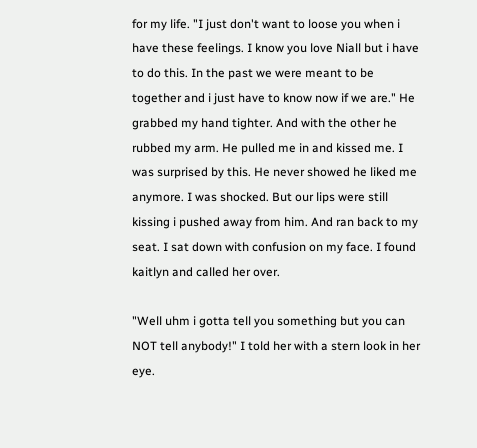for my life. "I just don't want to loose you when i have these feelings. I know you love Niall but i have to do this. In the past we were meant to be together and i just have to know now if we are." He grabbed my hand tighter. And with the other he rubbed my arm. He pulled me in and kissed me. I was surprised by this. He never showed he liked me anymore. I was shocked. But our lips were still kissing i pushed away from him. And ran back to my seat. I sat down with confusion on my face. I found kaitlyn and called her over.

"Well uhm i gotta tell you something but you can NOT tell anybody!" I told her with a stern look in her eye.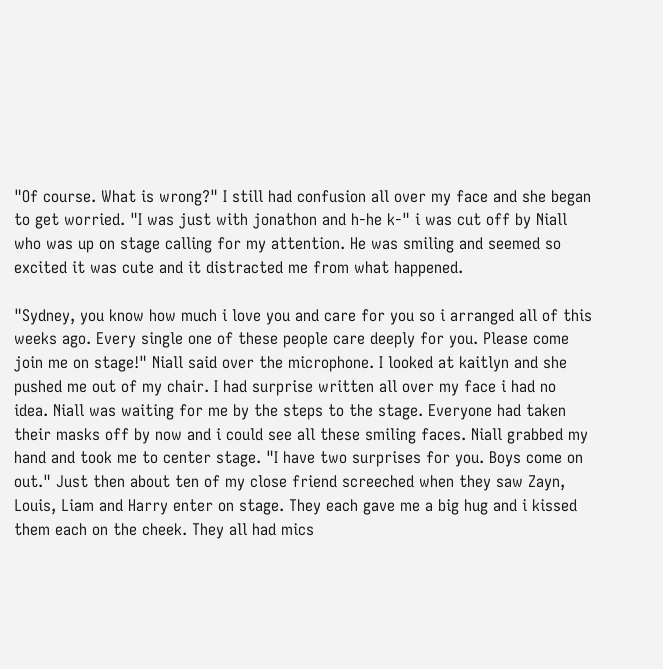"Of course. What is wrong?" I still had confusion all over my face and she began to get worried. "I was just with jonathon and h-he k-" i was cut off by Niall who was up on stage calling for my attention. He was smiling and seemed so excited it was cute and it distracted me from what happened.

"Sydney, you know how much i love you and care for you so i arranged all of this weeks ago. Every single one of these people care deeply for you. Please come join me on stage!" Niall said over the microphone. I looked at kaitlyn and she pushed me out of my chair. I had surprise written all over my face i had no idea. Niall was waiting for me by the steps to the stage. Everyone had taken their masks off by now and i could see all these smiling faces. Niall grabbed my hand and took me to center stage. "I have two surprises for you. Boys come on out." Just then about ten of my close friend screeched when they saw Zayn, Louis, Liam and Harry enter on stage. They each gave me a big hug and i kissed them each on the cheek. They all had mics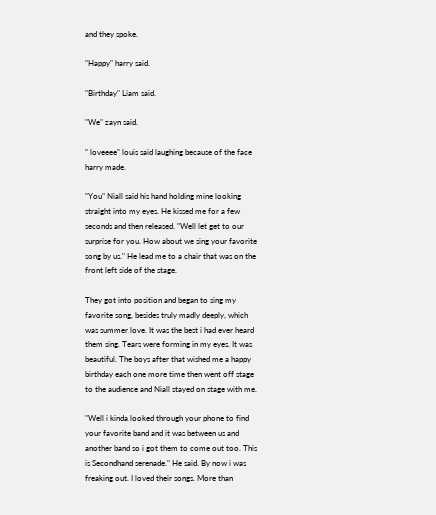and they spoke.

"Happy" harry said.

"Birthday" Liam said.

"We" zayn said.

" loveeee" louis said laughing because of the face harry made.

"You" Niall said his hand holding mine looking straight into my eyes. He kissed me for a few seconds and then released. "Well let get to our surprise for you. How about we sing your favorite song by us." He lead me to a chair that was on the front left side of the stage.

They got into position and began to sing my favorite song, besides truly madly deeply, which was summer love. It was the best i had ever heard them sing. Tears were forming in my eyes. It was beautiful. The boys after that wished me a happy birthday each one more time then went off stage to the audience and Niall stayed on stage with me.

"Well i kinda looked through your phone to find your favorite band and it was between us and another band so i got them to come out too. This is Secondhand serenade." He said. By now i was freaking out. I loved their songs. More than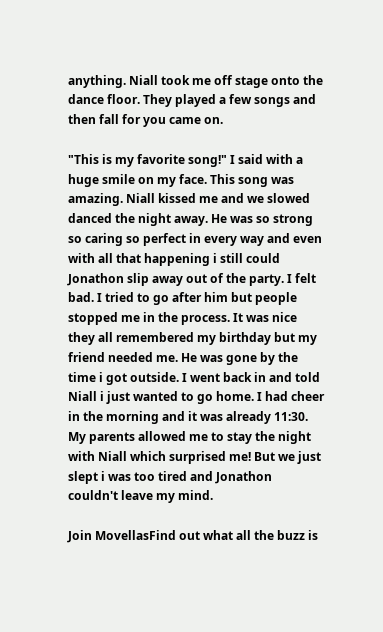anything. Niall took me off stage onto the dance floor. They played a few songs and then fall for you came on.

"This is my favorite song!" I said with a huge smile on my face. This song was amazing. Niall kissed me and we slowed danced the night away. He was so strong so caring so perfect in every way and even with all that happening i still could Jonathon slip away out of the party. I felt bad. I tried to go after him but people stopped me in the process. It was nice they all remembered my birthday but my friend needed me. He was gone by the time i got outside. I went back in and told Niall i just wanted to go home. I had cheer in the morning and it was already 11:30. My parents allowed me to stay the night with Niall which surprised me! But we just slept i was too tired and Jonathon couldn't leave my mind.

Join MovellasFind out what all the buzz is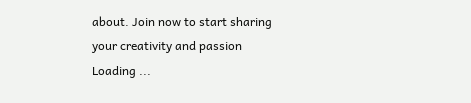about. Join now to start sharing your creativity and passion
Loading ...